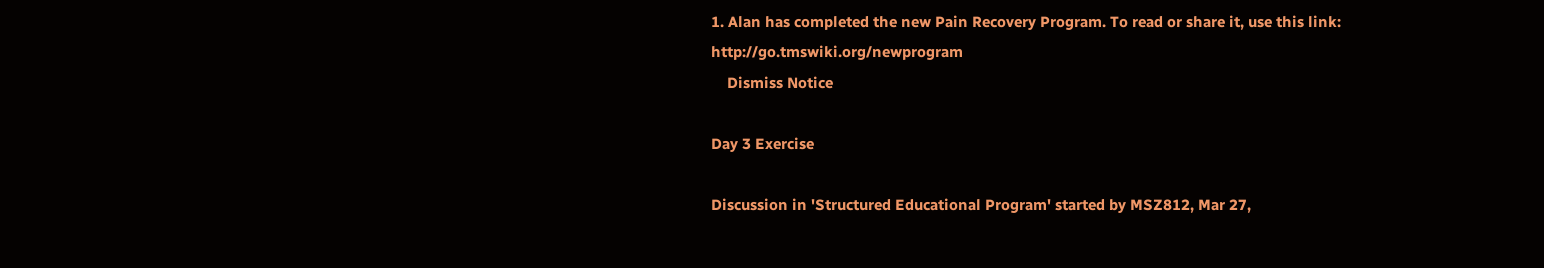1. Alan has completed the new Pain Recovery Program. To read or share it, use this link: http://go.tmswiki.org/newprogram
    Dismiss Notice

Day 3 Exercise

Discussion in 'Structured Educational Program' started by MSZ812, Mar 27,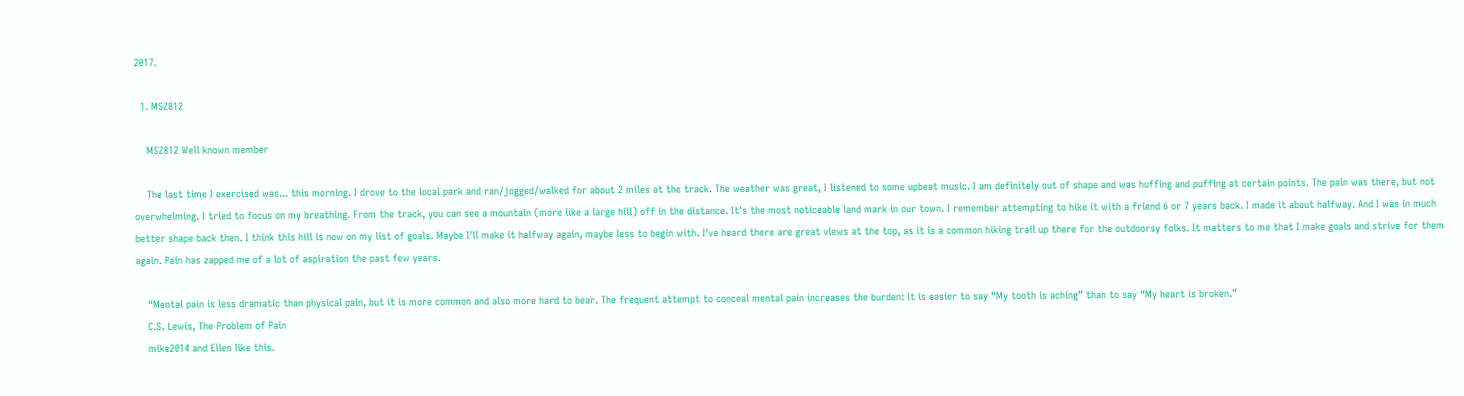2017.

  1. MSZ812

    MSZ812 Well known member

    The last time I exercised was... this morning. I drove to the local park and ran/jogged/walked for about 2 miles at the track. The weather was great, I listened to some upbeat music. I am definitely out of shape and was huffing and puffing at certain points. The pain was there, but not overwhelming. I tried to focus on my breathing. From the track, you can see a mountain (more like a large hill) off in the distance. It's the most noticeable land mark in our town. I remember attempting to hike it with a friend 6 or 7 years back. I made it about halfway. And I was in much better shape back then. I think this hill is now on my list of goals. Maybe I'll make it halfway again, maybe less to begin with. I've heard there are great views at the top, as it is a common hiking trail up there for the outdoorsy folks. It matters to me that I make goals and strive for them again. Pain has zapped me of a lot of aspiration the past few years.

    “Mental pain is less dramatic than physical pain, but it is more common and also more hard to bear. The frequent attempt to conceal mental pain increases the burden: it is easier to say “My tooth is aching” than to say “My heart is broken.”
    C.S. Lewis, The Problem of Pain
    mike2014 and Ellen like this.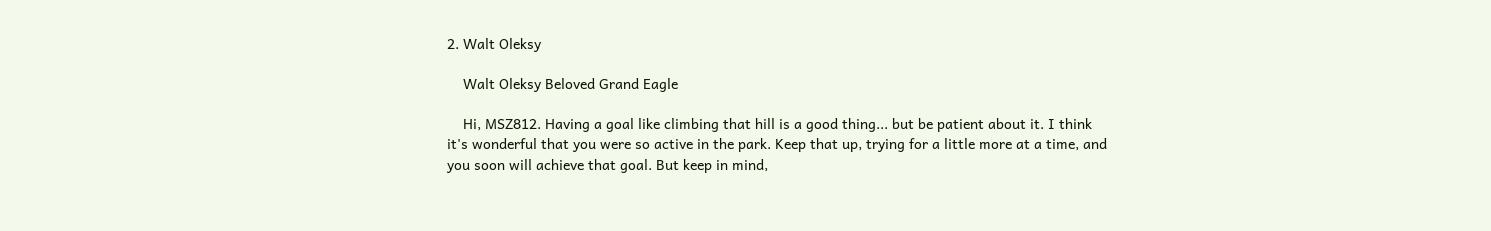2. Walt Oleksy

    Walt Oleksy Beloved Grand Eagle

    Hi, MSZ812. Having a goal like climbing that hill is a good thing... but be patient about it. I think it's wonderful that you were so active in the park. Keep that up, trying for a little more at a time, and you soon will achieve that goal. But keep in mind,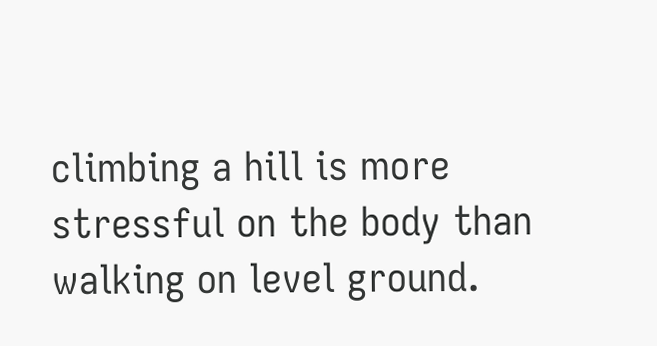climbing a hill is more stressful on the body than walking on level ground.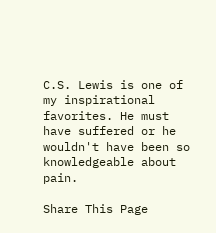C.S. Lewis is one of my inspirational favorites. He must have suffered or he wouldn't have been so knowledgeable about pain.

Share This Page